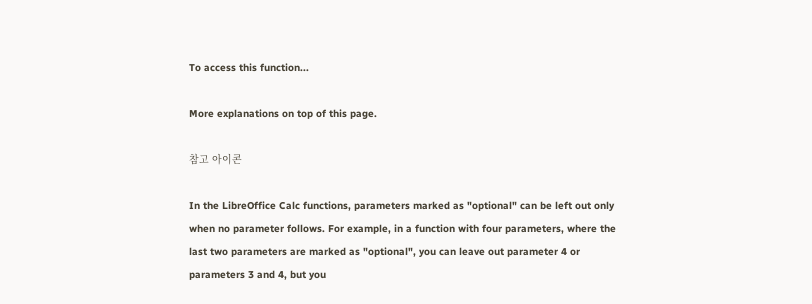To access this function...

More explanations on top of this page.

참고 아이콘

In the LibreOffice Calc functions, parameters marked as "optional" can be left out only when no parameter follows. For example, in a function with four parameters, where the last two parameters are marked as "optional", you can leave out parameter 4 or parameters 3 and 4, but you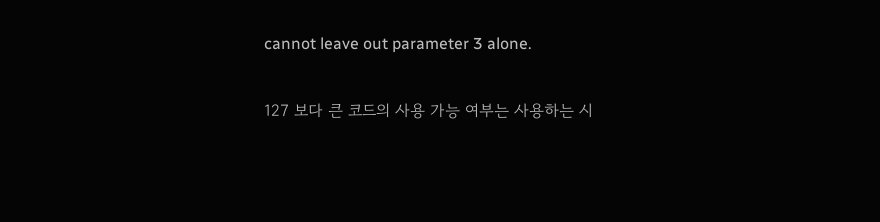cannot leave out parameter 3 alone.

127 보다 큰 코드의 사용 가능 여부는 사용하는 시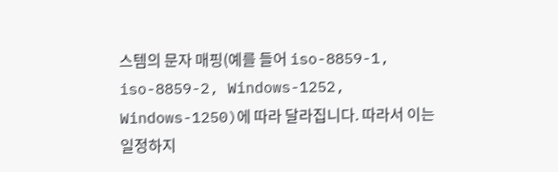스템의 문자 매핑(예를 들어 iso-8859-1, iso-8859-2, Windows-1252, Windows-1250)에 따라 달라집니다. 따라서 이는 일정하지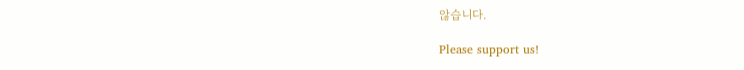않습니다.

Please support us!